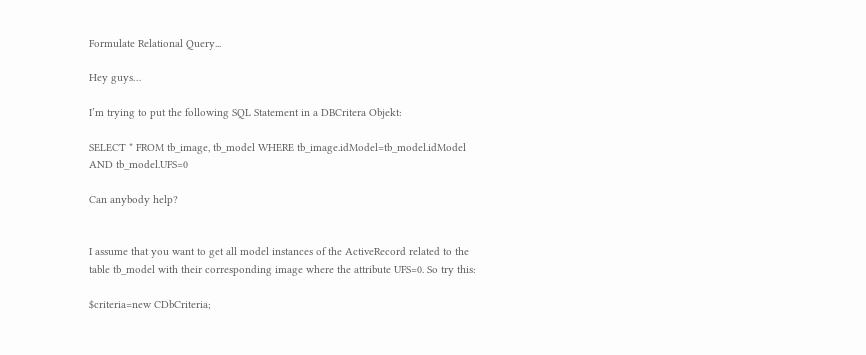Formulate Relational Query...

Hey guys…

I’m trying to put the following SQL Statement in a DBCritera Objekt:

SELECT * FROM tb_image, tb_model WHERE tb_image.idModel=tb_model.idModel AND tb_model.UFS=0

Can anybody help?


I assume that you want to get all model instances of the ActiveRecord related to the table tb_model with their corresponding image where the attribute UFS=0. So try this:

$criteria=new CDbCriteria;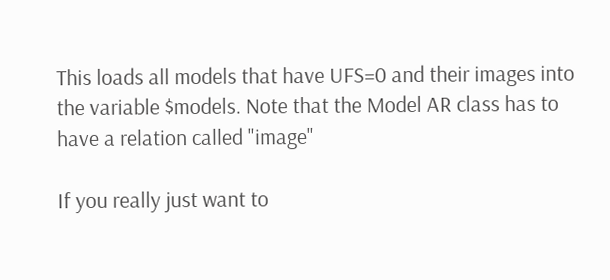This loads all models that have UFS=0 and their images into the variable $models. Note that the Model AR class has to have a relation called "image"

If you really just want to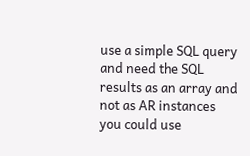use a simple SQL query and need the SQL results as an array and not as AR instances you could use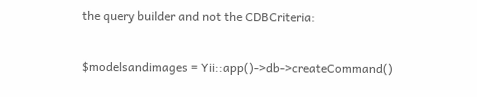the query builder and not the CDBCriteria:

$modelsandimages = Yii::app()->db->createCommand()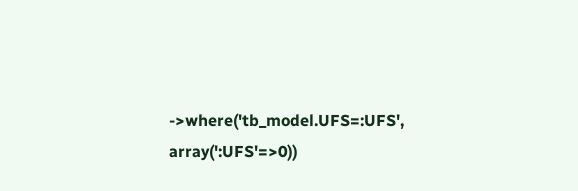->where('tb_model.UFS=:UFS', array(':UFS'=>0))